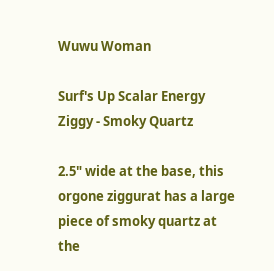Wuwu Woman

Surf's Up Scalar Energy Ziggy - Smoky Quartz

2.5" wide at the base, this orgone ziggurat has a large piece of smoky quartz at the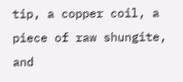tip, a copper coil, a piece of raw shungite, and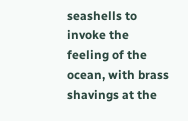seashells to invoke the feeling of the ocean, with brass shavings at the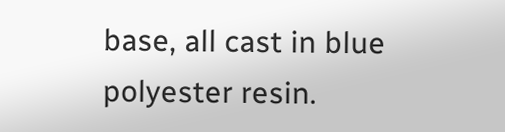base, all cast in blue polyester resin.